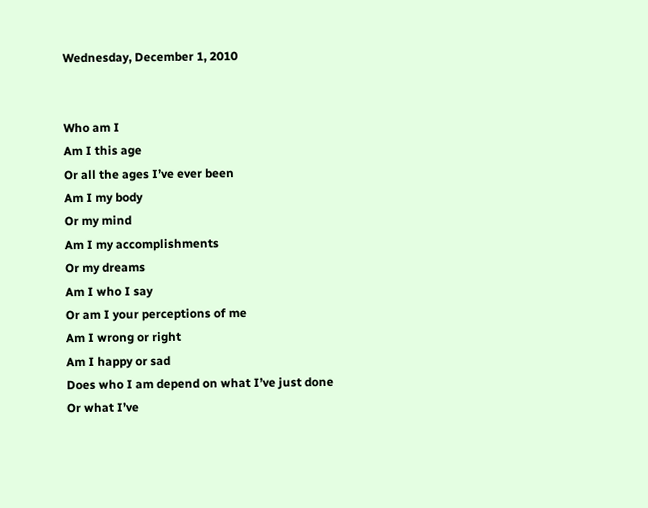Wednesday, December 1, 2010


Who am I
Am I this age
Or all the ages I’ve ever been
Am I my body
Or my mind
Am I my accomplishments
Or my dreams
Am I who I say
Or am I your perceptions of me
Am I wrong or right
Am I happy or sad
Does who I am depend on what I’ve just done
Or what I’ve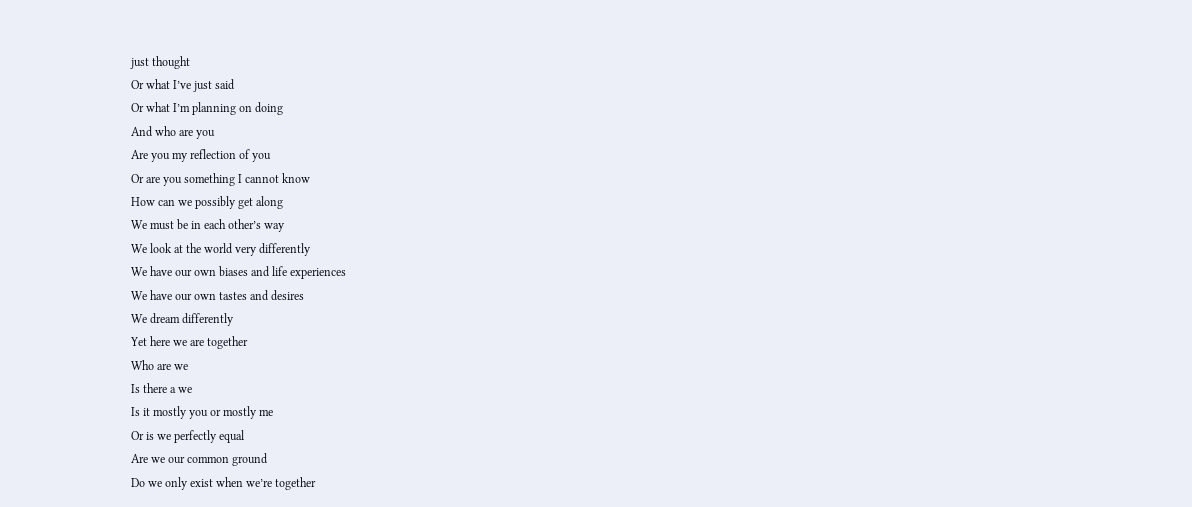just thought
Or what I’ve just said
Or what I’m planning on doing
And who are you
Are you my reflection of you
Or are you something I cannot know
How can we possibly get along
We must be in each other’s way
We look at the world very differently
We have our own biases and life experiences
We have our own tastes and desires
We dream differently
Yet here we are together
Who are we
Is there a we
Is it mostly you or mostly me
Or is we perfectly equal
Are we our common ground
Do we only exist when we’re together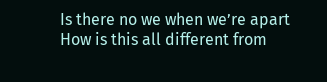Is there no we when we’re apart
How is this all different from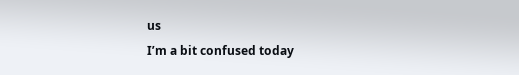us
I’m a bit confused today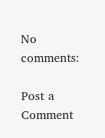No comments:

Post a Comment